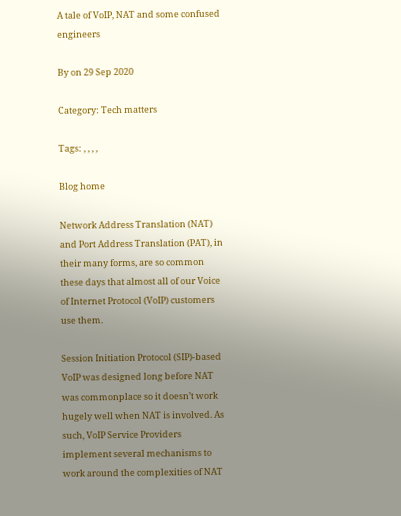A tale of VoIP, NAT and some confused engineers

By on 29 Sep 2020

Category: Tech matters

Tags: , , , ,

Blog home

Network Address Translation (NAT) and Port Address Translation (PAT), in their many forms, are so common these days that almost all of our Voice of Internet Protocol (VoIP) customers use them.

Session Initiation Protocol (SIP)-based VoIP was designed long before NAT was commonplace so it doesn’t work hugely well when NAT is involved. As such, VoIP Service Providers implement several mechanisms to work around the complexities of NAT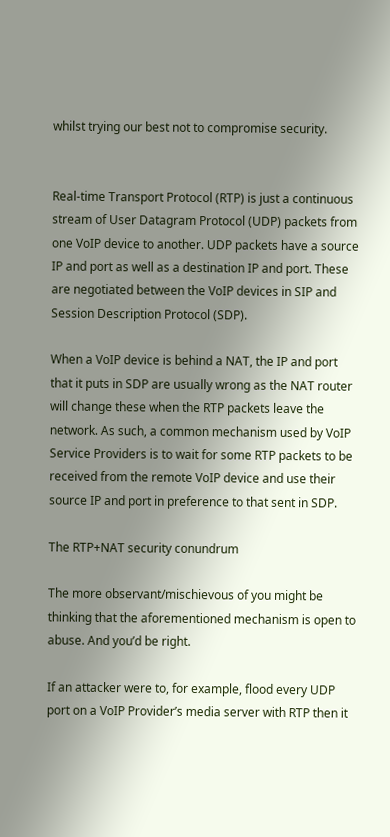whilst trying our best not to compromise security.


Real-time Transport Protocol (RTP) is just a continuous stream of User Datagram Protocol (UDP) packets from one VoIP device to another. UDP packets have a source IP and port as well as a destination IP and port. These are negotiated between the VoIP devices in SIP and Session Description Protocol (SDP).

When a VoIP device is behind a NAT, the IP and port that it puts in SDP are usually wrong as the NAT router will change these when the RTP packets leave the network. As such, a common mechanism used by VoIP Service Providers is to wait for some RTP packets to be received from the remote VoIP device and use their source IP and port in preference to that sent in SDP.

The RTP+NAT security conundrum

The more observant/mischievous of you might be thinking that the aforementioned mechanism is open to abuse. And you’d be right.

If an attacker were to, for example, flood every UDP port on a VoIP Provider’s media server with RTP then it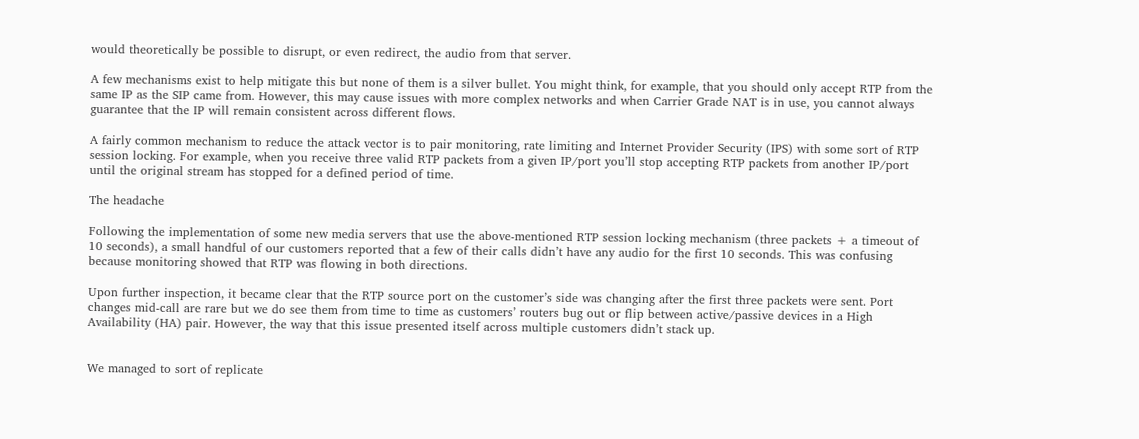would theoretically be possible to disrupt, or even redirect, the audio from that server.

A few mechanisms exist to help mitigate this but none of them is a silver bullet. You might think, for example, that you should only accept RTP from the same IP as the SIP came from. However, this may cause issues with more complex networks and when Carrier Grade NAT is in use, you cannot always guarantee that the IP will remain consistent across different flows.

A fairly common mechanism to reduce the attack vector is to pair monitoring, rate limiting and Internet Provider Security (IPS) with some sort of RTP session locking. For example, when you receive three valid RTP packets from a given IP/port you’ll stop accepting RTP packets from another IP/port until the original stream has stopped for a defined period of time.

The headache

Following the implementation of some new media servers that use the above-mentioned RTP session locking mechanism (three packets + a timeout of 10 seconds), a small handful of our customers reported that a few of their calls didn’t have any audio for the first 10 seconds. This was confusing because monitoring showed that RTP was flowing in both directions.

Upon further inspection, it became clear that the RTP source port on the customer’s side was changing after the first three packets were sent. Port changes mid-call are rare but we do see them from time to time as customers’ routers bug out or flip between active/passive devices in a High Availability (HA) pair. However, the way that this issue presented itself across multiple customers didn’t stack up.


We managed to sort of replicate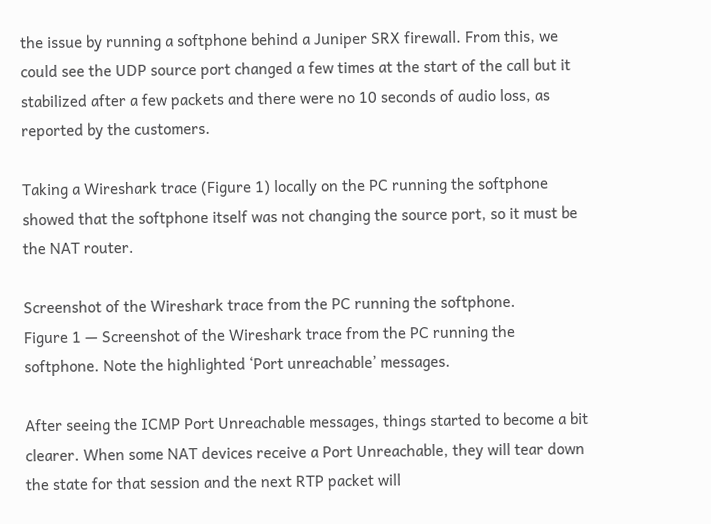the issue by running a softphone behind a Juniper SRX firewall. From this, we could see the UDP source port changed a few times at the start of the call but it stabilized after a few packets and there were no 10 seconds of audio loss, as reported by the customers.

Taking a Wireshark trace (Figure 1) locally on the PC running the softphone showed that the softphone itself was not changing the source port, so it must be the NAT router.

Screenshot of the Wireshark trace from the PC running the softphone.
Figure 1 — Screenshot of the Wireshark trace from the PC running the softphone. Note the highlighted ‘Port unreachable’ messages.

After seeing the ICMP Port Unreachable messages, things started to become a bit clearer. When some NAT devices receive a Port Unreachable, they will tear down the state for that session and the next RTP packet will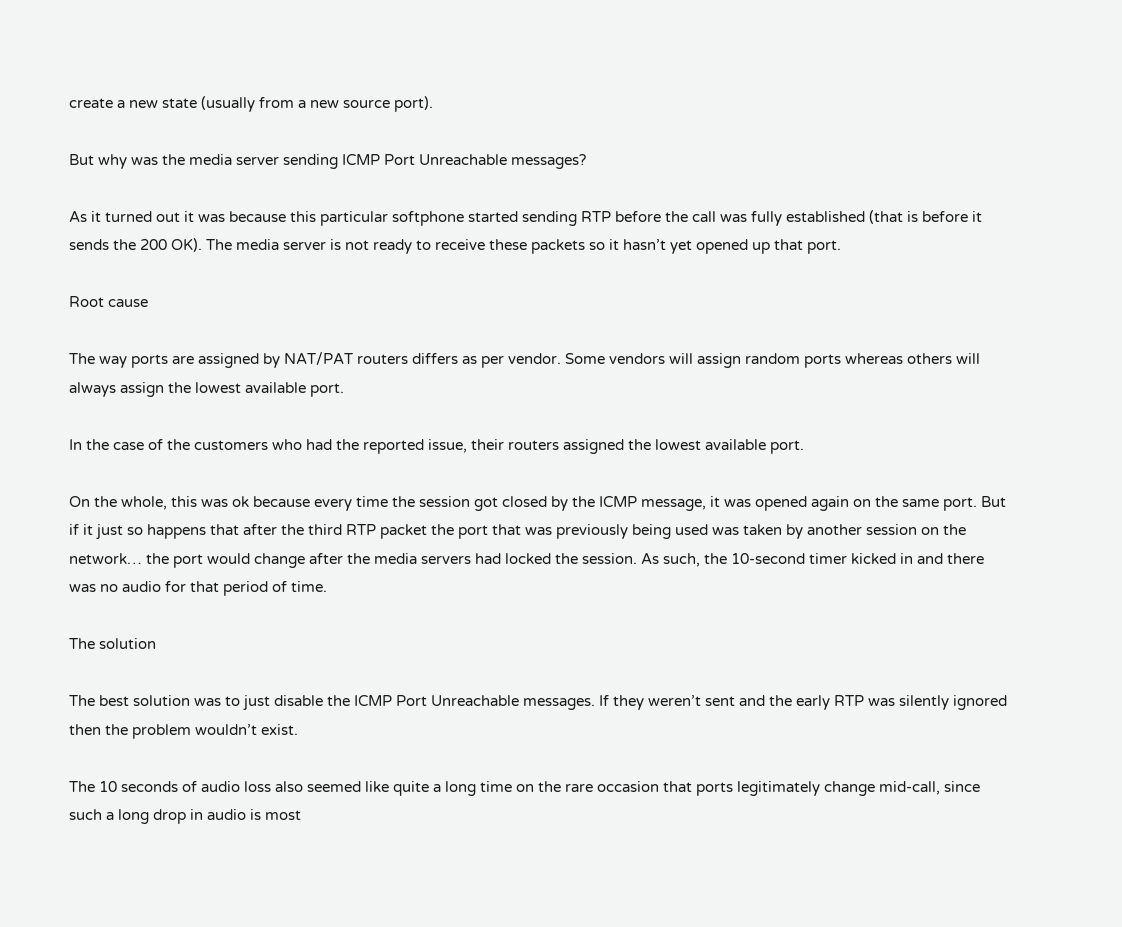create a new state (usually from a new source port).

But why was the media server sending ICMP Port Unreachable messages?

As it turned out it was because this particular softphone started sending RTP before the call was fully established (that is before it sends the 200 OK). The media server is not ready to receive these packets so it hasn’t yet opened up that port.

Root cause

The way ports are assigned by NAT/PAT routers differs as per vendor. Some vendors will assign random ports whereas others will always assign the lowest available port.

In the case of the customers who had the reported issue, their routers assigned the lowest available port.

On the whole, this was ok because every time the session got closed by the ICMP message, it was opened again on the same port. But if it just so happens that after the third RTP packet the port that was previously being used was taken by another session on the network… the port would change after the media servers had locked the session. As such, the 10-second timer kicked in and there was no audio for that period of time.

The solution

The best solution was to just disable the ICMP Port Unreachable messages. If they weren’t sent and the early RTP was silently ignored then the problem wouldn’t exist.

The 10 seconds of audio loss also seemed like quite a long time on the rare occasion that ports legitimately change mid-call, since such a long drop in audio is most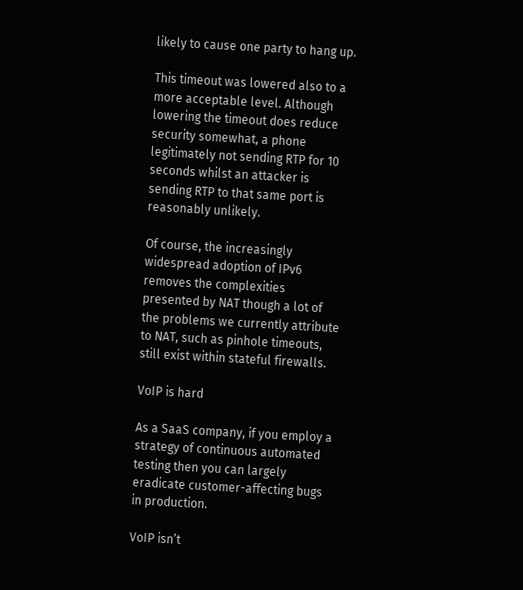likely to cause one party to hang up.

This timeout was lowered also to a more acceptable level. Although lowering the timeout does reduce security somewhat, a phone legitimately not sending RTP for 10 seconds whilst an attacker is sending RTP to that same port is reasonably unlikely.

Of course, the increasingly widespread adoption of IPv6 removes the complexities presented by NAT though a lot of the problems we currently attribute to NAT, such as pinhole timeouts, still exist within stateful firewalls.

VoIP is hard

As a SaaS company, if you employ a strategy of continuous automated testing then you can largely eradicate customer-affecting bugs in production.

VoIP isn’t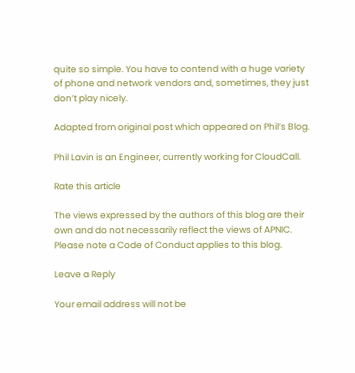quite so simple. You have to contend with a huge variety of phone and network vendors and, sometimes, they just don’t play nicely.

Adapted from original post which appeared on Phil’s Blog.

Phil Lavin is an Engineer, currently working for CloudCall.

Rate this article

The views expressed by the authors of this blog are their own and do not necessarily reflect the views of APNIC. Please note a Code of Conduct applies to this blog.

Leave a Reply

Your email address will not be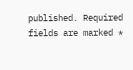published. Required fields are marked *